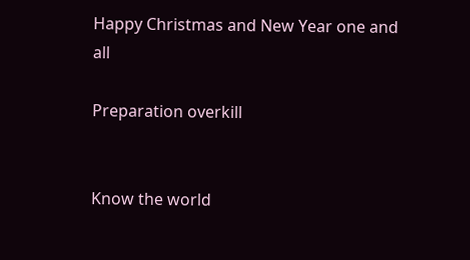Happy Christmas and New Year one and all

Preparation overkill


Know the world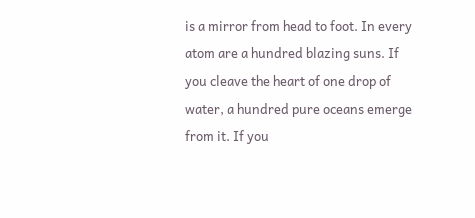is a mirror from head to foot. In every atom are a hundred blazing suns. If you cleave the heart of one drop of water, a hundred pure oceans emerge from it. If you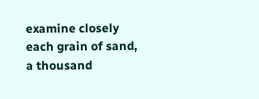examine closely each grain of sand, a thousand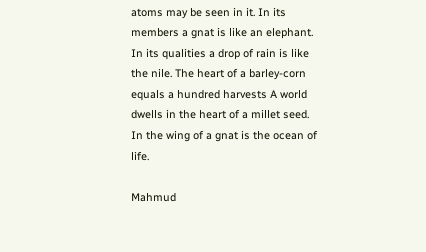atoms may be seen in it. In its members a gnat is like an elephant. In its qualities a drop of rain is like the nile. The heart of a barley-corn equals a hundred harvests A world dwells in the heart of a millet seed. In the wing of a gnat is the ocean of life.

Mahmud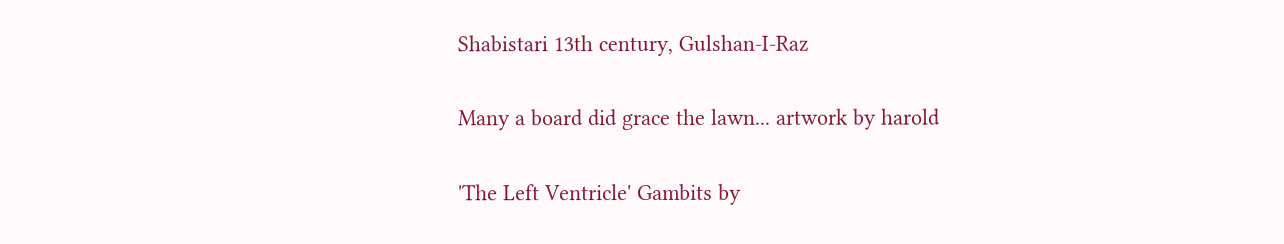Shabistari 13th century, Gulshan-I-Raz

Many a board did grace the lawn... artwork by harold

'The Left Ventricle' Gambits by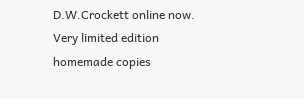D.W.Crockett online now. Very limited edition homemade copies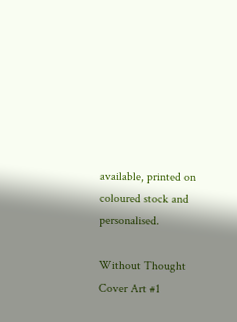available, printed on coloured stock and personalised.

Without Thought Cover Art #1